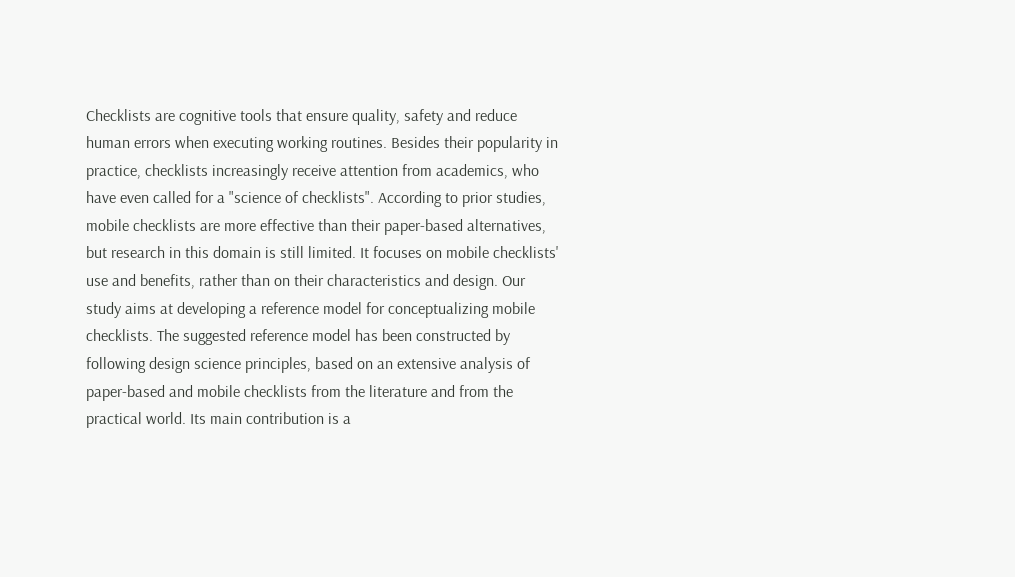Checklists are cognitive tools that ensure quality, safety and reduce human errors when executing working routines. Besides their popularity in practice, checklists increasingly receive attention from academics, who have even called for a "science of checklists". According to prior studies, mobile checklists are more effective than their paper-based alternatives, but research in this domain is still limited. It focuses on mobile checklists' use and benefits, rather than on their characteristics and design. Our study aims at developing a reference model for conceptualizing mobile checklists. The suggested reference model has been constructed by following design science principles, based on an extensive analysis of paper-based and mobile checklists from the literature and from the practical world. Its main contribution is a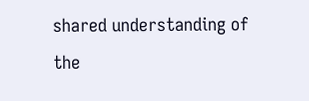shared understanding of the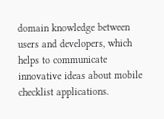domain knowledge between users and developers, which helps to communicate innovative ideas about mobile checklist applications.